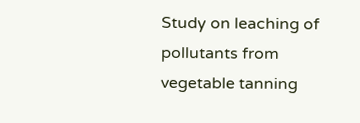Study on leaching of pollutants from vegetable tanning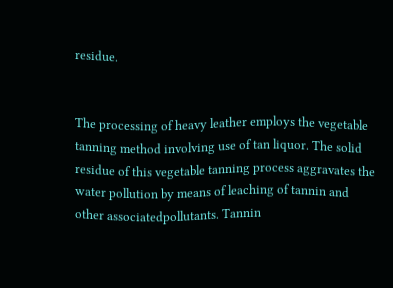residue.


The processing of heavy leather employs the vegetable tanning method involving use of tan liquor. The solid residue of this vegetable tanning process aggravates the water pollution by means of leaching of tannin and other associatedpollutants. Tannin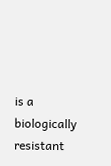is a biologically resistant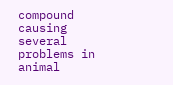compound causing several problems in animal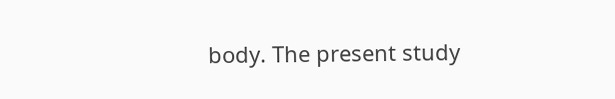body. The present study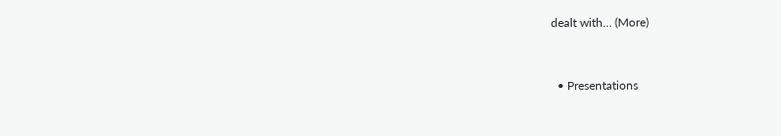dealt with… (More)


  • Presentations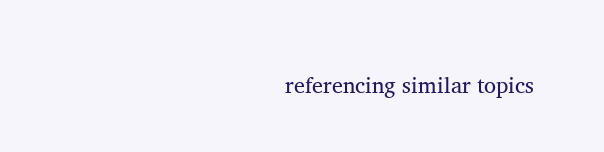referencing similar topics